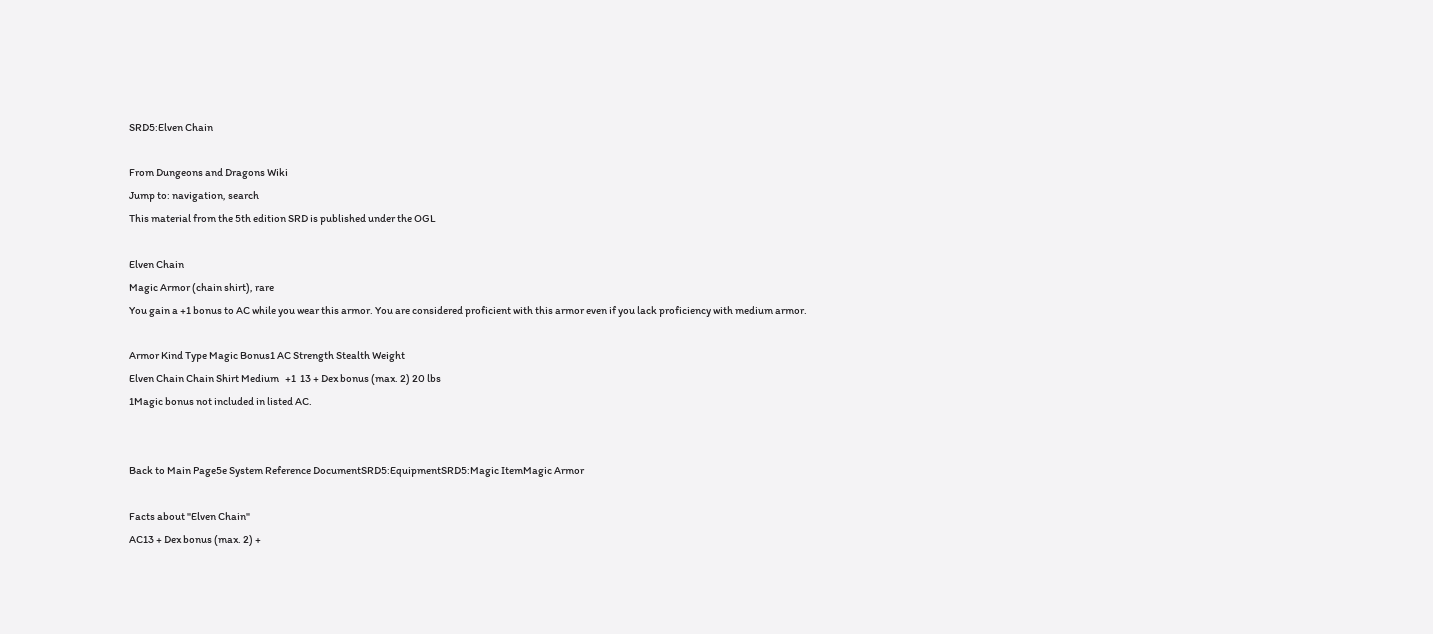SRD5:Elven Chain

From Dungeons and Dragons Wiki
Jump to: navigation, search
This material from the 5th edition SRD is published under the OGL

Elven Chain
Magic Armor (chain shirt), rare
You gain a +1 bonus to AC while you wear this armor. You are considered proficient with this armor even if you lack proficiency with medium armor.

Armor Kind Type Magic Bonus1 AC Strength Stealth Weight
Elven Chain Chain Shirt Medium   +1  13 + Dex bonus (max. 2) 20 lbs
1Magic bonus not included in listed AC.


Back to Main Page5e System Reference DocumentSRD5:EquipmentSRD5:Magic ItemMagic Armor

Facts about "Elven Chain"
AC13 + Dex bonus (max. 2) +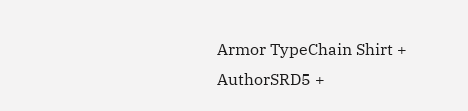Armor TypeChain Shirt +
AuthorSRD5 +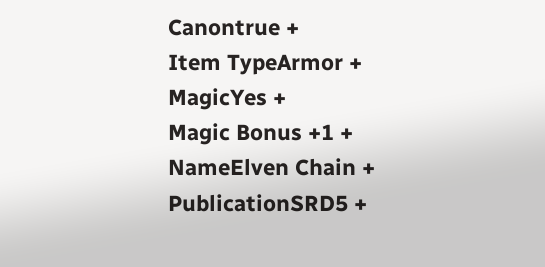Canontrue +
Item TypeArmor +
MagicYes +
Magic Bonus +1 +
NameElven Chain +
PublicationSRD5 +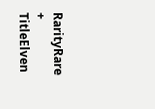RarityRare +
TitleElven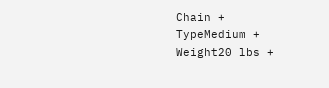Chain +
TypeMedium +
Weight20 lbs +